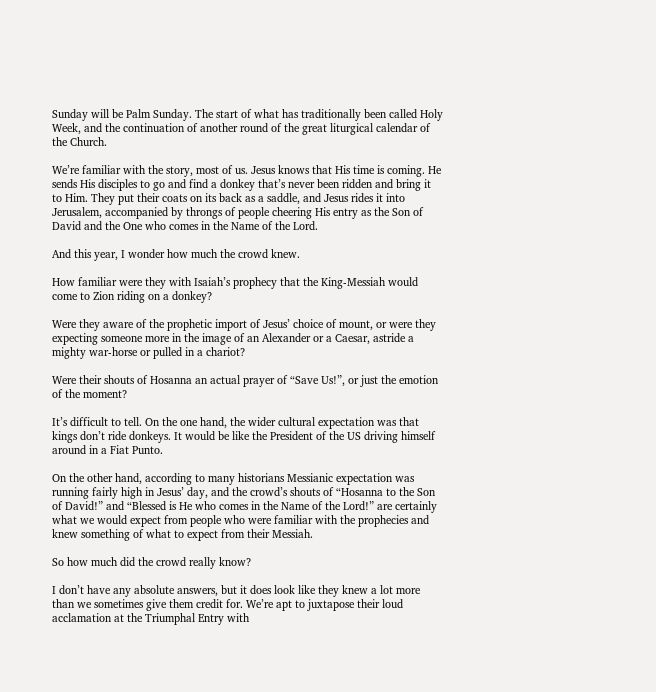Sunday will be Palm Sunday. The start of what has traditionally been called Holy Week, and the continuation of another round of the great liturgical calendar of the Church.

We’re familiar with the story, most of us. Jesus knows that His time is coming. He sends His disciples to go and find a donkey that’s never been ridden and bring it to Him. They put their coats on its back as a saddle, and Jesus rides it into Jerusalem, accompanied by throngs of people cheering His entry as the Son of David and the One who comes in the Name of the Lord.

And this year, I wonder how much the crowd knew.

How familiar were they with Isaiah’s prophecy that the King-Messiah would come to Zion riding on a donkey?

Were they aware of the prophetic import of Jesus’ choice of mount, or were they expecting someone more in the image of an Alexander or a Caesar, astride a mighty war-horse or pulled in a chariot?

Were their shouts of Hosanna an actual prayer of “Save Us!”, or just the emotion of the moment?

It’s difficult to tell. On the one hand, the wider cultural expectation was that kings don’t ride donkeys. It would be like the President of the US driving himself around in a Fiat Punto.

On the other hand, according to many historians Messianic expectation was running fairly high in Jesus’ day, and the crowd’s shouts of “Hosanna to the Son of David!” and “Blessed is He who comes in the Name of the Lord!” are certainly what we would expect from people who were familiar with the prophecies and knew something of what to expect from their Messiah.

So how much did the crowd really know?

I don’t have any absolute answers, but it does look like they knew a lot more than we sometimes give them credit for. We’re apt to juxtapose their loud acclamation at the Triumphal Entry with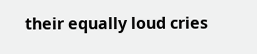their equally loud cries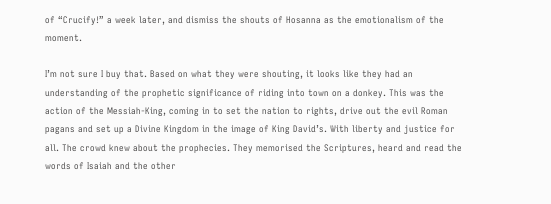of “Crucify!” a week later, and dismiss the shouts of Hosanna as the emotionalism of the moment.

I’m not sure I buy that. Based on what they were shouting, it looks like they had an understanding of the prophetic significance of riding into town on a donkey. This was the action of the Messiah-King, coming in to set the nation to rights, drive out the evil Roman pagans and set up a Divine Kingdom in the image of King David’s. With liberty and justice for all. The crowd knew about the prophecies. They memorised the Scriptures, heard and read the words of Isaiah and the other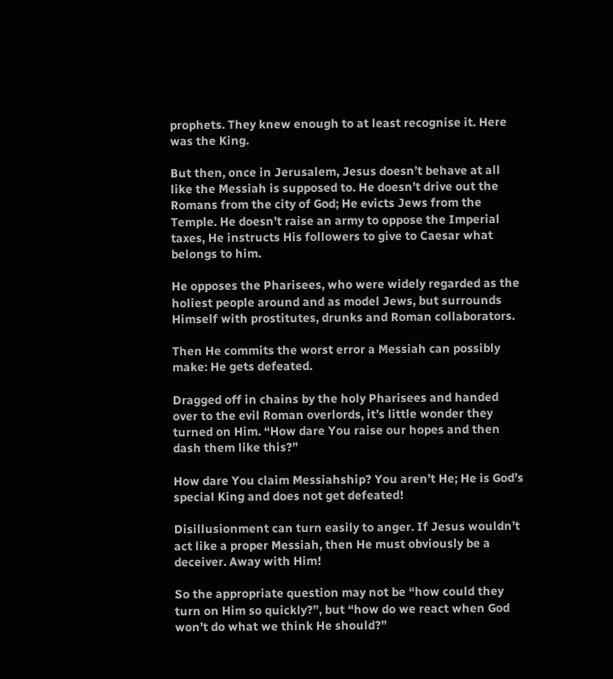prophets. They knew enough to at least recognise it. Here was the King.

But then, once in Jerusalem, Jesus doesn’t behave at all like the Messiah is supposed to. He doesn’t drive out the Romans from the city of God; He evicts Jews from the Temple. He doesn’t raise an army to oppose the Imperial taxes, He instructs His followers to give to Caesar what belongs to him.

He opposes the Pharisees, who were widely regarded as the holiest people around and as model Jews, but surrounds Himself with prostitutes, drunks and Roman collaborators.

Then He commits the worst error a Messiah can possibly make: He gets defeated.

Dragged off in chains by the holy Pharisees and handed over to the evil Roman overlords, it’s little wonder they turned on Him. “How dare You raise our hopes and then dash them like this?”

How dare You claim Messiahship? You aren’t He; He is God’s special King and does not get defeated!

Disillusionment can turn easily to anger. If Jesus wouldn’t act like a proper Messiah, then He must obviously be a deceiver. Away with Him!

So the appropriate question may not be “how could they turn on Him so quickly?”, but “how do we react when God won’t do what we think He should?”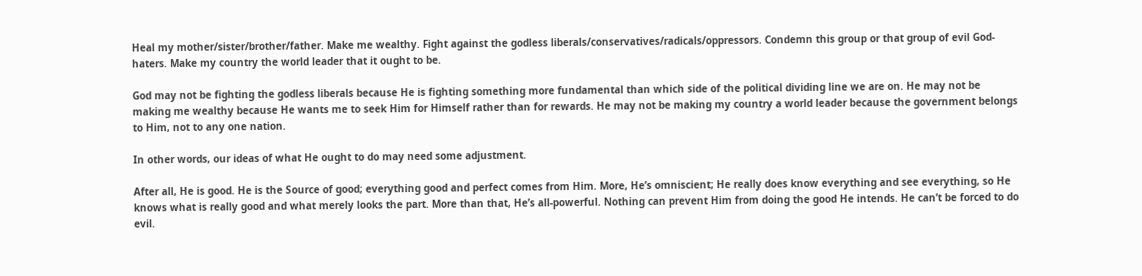Heal my mother/sister/brother/father. Make me wealthy. Fight against the godless liberals/conservatives/radicals/oppressors. Condemn this group or that group of evil God-haters. Make my country the world leader that it ought to be.

God may not be fighting the godless liberals because He is fighting something more fundamental than which side of the political dividing line we are on. He may not be making me wealthy because He wants me to seek Him for Himself rather than for rewards. He may not be making my country a world leader because the government belongs to Him, not to any one nation.

In other words, our ideas of what He ought to do may need some adjustment.

After all, He is good. He is the Source of good; everything good and perfect comes from Him. More, He’s omniscient; He really does know everything and see everything, so He knows what is really good and what merely looks the part. More than that, He’s all-powerful. Nothing can prevent Him from doing the good He intends. He can’t be forced to do evil.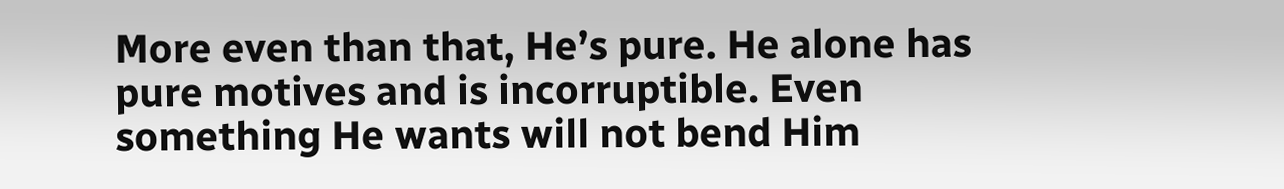More even than that, He’s pure. He alone has pure motives and is incorruptible. Even something He wants will not bend Him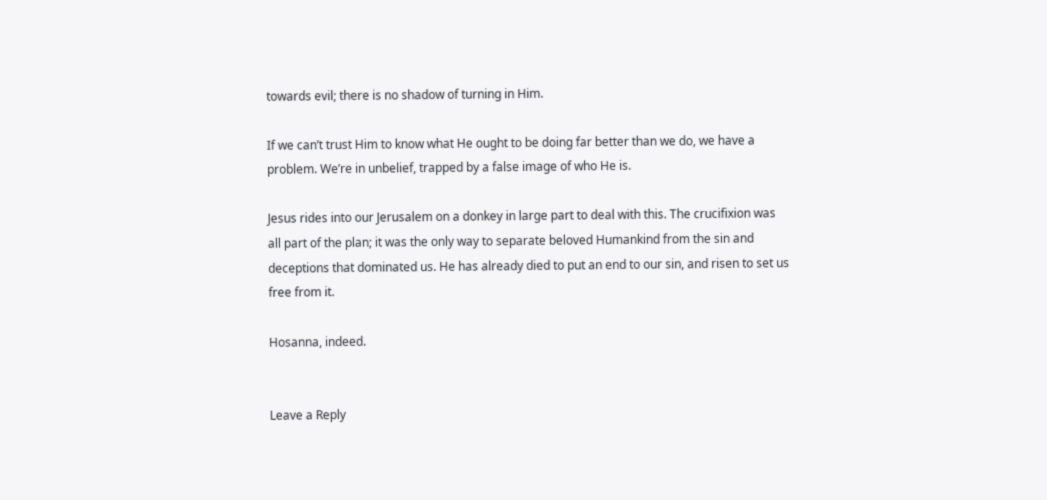towards evil; there is no shadow of turning in Him.

If we can’t trust Him to know what He ought to be doing far better than we do, we have a problem. We’re in unbelief, trapped by a false image of who He is.

Jesus rides into our Jerusalem on a donkey in large part to deal with this. The crucifixion was all part of the plan; it was the only way to separate beloved Humankind from the sin and deceptions that dominated us. He has already died to put an end to our sin, and risen to set us free from it.

Hosanna, indeed.


Leave a Reply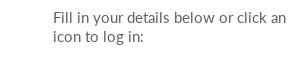Fill in your details below or click an icon to log in: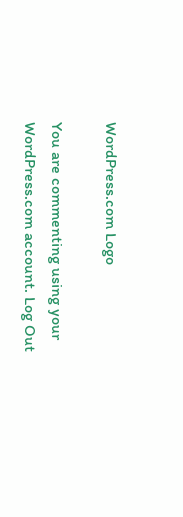WordPress.com Logo

You are commenting using your WordPress.com account. Log Out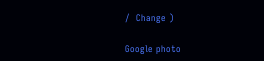/  Change )

Google photo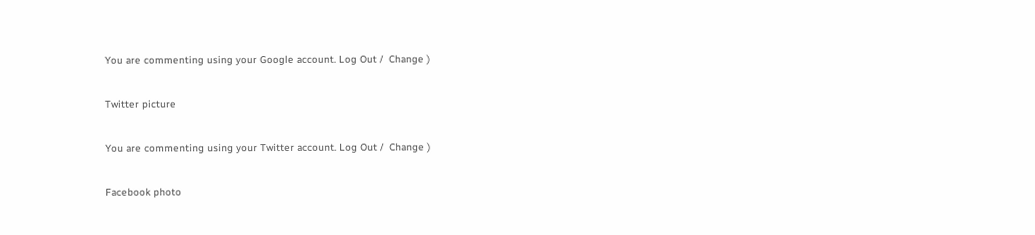You are commenting using your Google account. Log Out /  Change )

Twitter picture

You are commenting using your Twitter account. Log Out /  Change )

Facebook photo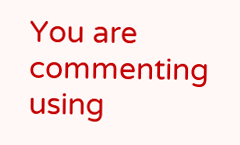You are commenting using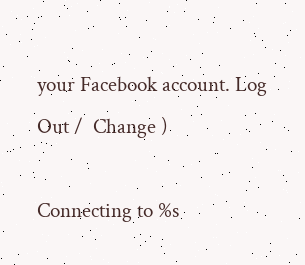your Facebook account. Log Out /  Change )

Connecting to %s